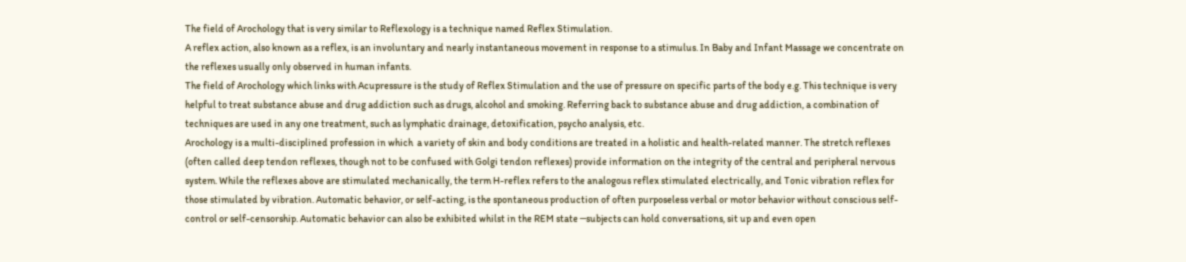The field of Arochology that is very similar to Reflexology is a technique named Reflex Stimulation.
A reflex action, also known as a reflex, is an involuntary and nearly instantaneous movement in response to a stimulus. In Baby and Infant Massage we concentrate on the reflexes usually only observed in human infants.
The field of Arochology which links with Acupressure is the study of Reflex Stimulation and the use of pressure on specific parts of the body e.g. This technique is very helpful to treat substance abuse and drug addiction such as drugs, alcohol and smoking. Referring back to substance abuse and drug addiction, a combination of techniques are used in any one treatment, such as lymphatic drainage, detoxification, psycho analysis, etc.
Arochology is a multi-disciplined profession in which  a variety of skin and body conditions are treated in a holistic and health-related manner. The stretch reflexes (often called deep tendon reflexes, though not to be confused with Golgi tendon reflexes) provide information on the integrity of the central and peripheral nervous system. While the reflexes above are stimulated mechanically, the term H-reflex refers to the analogous reflex stimulated electrically, and Tonic vibration reflex for those stimulated by vibration. Automatic behavior, or self-acting, is the spontaneous production of often purposeless verbal or motor behavior without conscious self-control or self-censorship. Automatic behavior can also be exhibited whilst in the REM state ─subjects can hold conversations, sit up and even open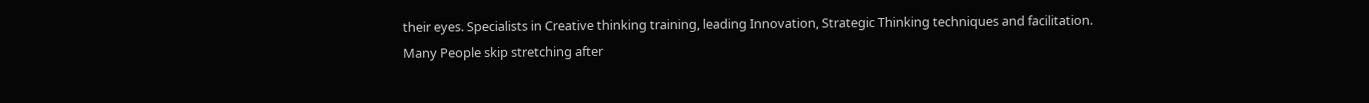their eyes. Specialists in Creative thinking training, leading Innovation, Strategic Thinking techniques and facilitation.
Many People skip stretching after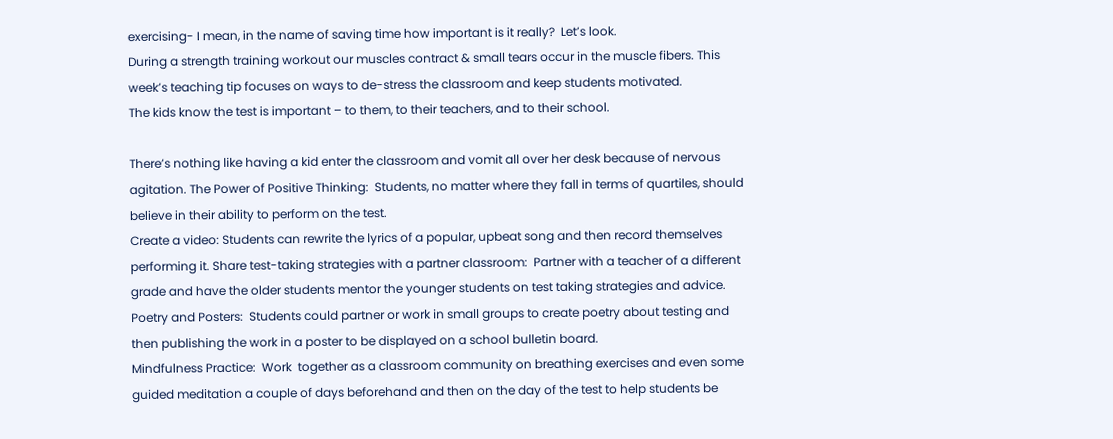exercising- I mean, in the name of saving time how important is it really?  Let’s look.
During a strength training workout our muscles contract & small tears occur in the muscle fibers. This week’s teaching tip focuses on ways to de-stress the classroom and keep students motivated.
The kids know the test is important – to them, to their teachers, and to their school.

There’s nothing like having a kid enter the classroom and vomit all over her desk because of nervous agitation. The Power of Positive Thinking:  Students, no matter where they fall in terms of quartiles, should believe in their ability to perform on the test.
Create a video: Students can rewrite the lyrics of a popular, upbeat song and then record themselves performing it. Share test-taking strategies with a partner classroom:  Partner with a teacher of a different grade and have the older students mentor the younger students on test taking strategies and advice.
Poetry and Posters:  Students could partner or work in small groups to create poetry about testing and then publishing the work in a poster to be displayed on a school bulletin board.
Mindfulness Practice:  Work  together as a classroom community on breathing exercises and even some guided meditation a couple of days beforehand and then on the day of the test to help students be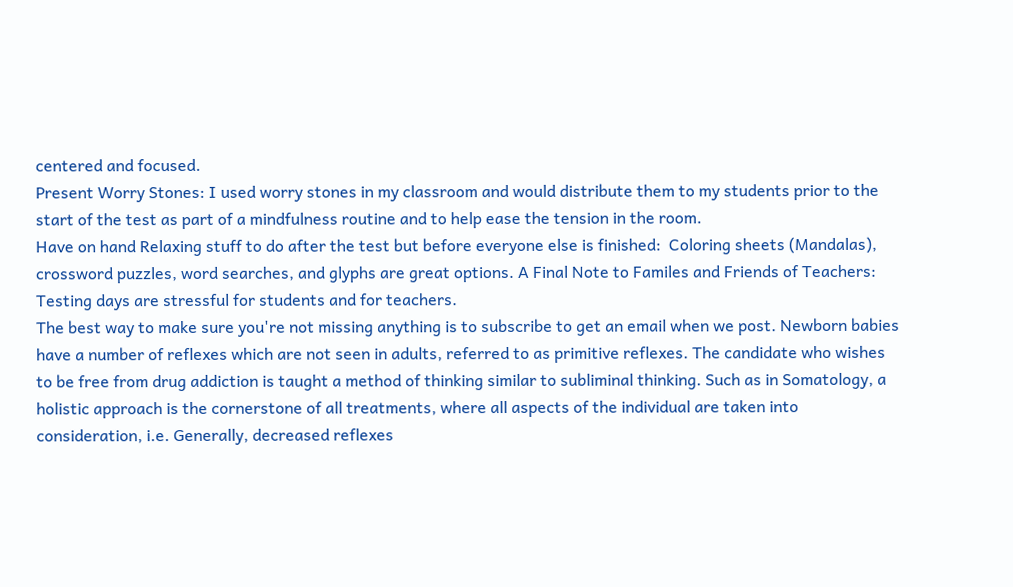centered and focused.
Present Worry Stones: I used worry stones in my classroom and would distribute them to my students prior to the start of the test as part of a mindfulness routine and to help ease the tension in the room.
Have on hand Relaxing stuff to do after the test but before everyone else is finished:  Coloring sheets (Mandalas), crossword puzzles, word searches, and glyphs are great options. A Final Note to Familes and Friends of Teachers:  Testing days are stressful for students and for teachers.
The best way to make sure you're not missing anything is to subscribe to get an email when we post. Newborn babies have a number of reflexes which are not seen in adults, referred to as primitive reflexes. The candidate who wishes to be free from drug addiction is taught a method of thinking similar to subliminal thinking. Such as in Somatology, a holistic approach is the cornerstone of all treatments, where all aspects of the individual are taken into consideration, i.e. Generally, decreased reflexes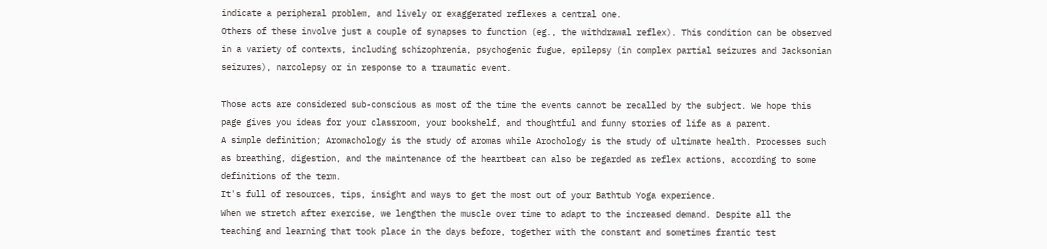indicate a peripheral problem, and lively or exaggerated reflexes a central one.
Others of these involve just a couple of synapses to function (eg., the withdrawal reflex). This condition can be observed in a variety of contexts, including schizophrenia, psychogenic fugue, epilepsy (in complex partial seizures and Jacksonian seizures), narcolepsy or in response to a traumatic event.

Those acts are considered sub-conscious as most of the time the events cannot be recalled by the subject. We hope this page gives you ideas for your classroom, your bookshelf, and thoughtful and funny stories of life as a parent.
A simple definition; Aromachology is the study of aromas while Arochology is the study of ultimate health. Processes such as breathing, digestion, and the maintenance of the heartbeat can also be regarded as reflex actions, according to some definitions of the term.
It's full of resources, tips, insight and ways to get the most out of your Bathtub Yoga experience.
When we stretch after exercise, we lengthen the muscle over time to adapt to the increased demand. Despite all the teaching and learning that took place in the days before, together with the constant and sometimes frantic test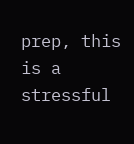prep, this is a stressful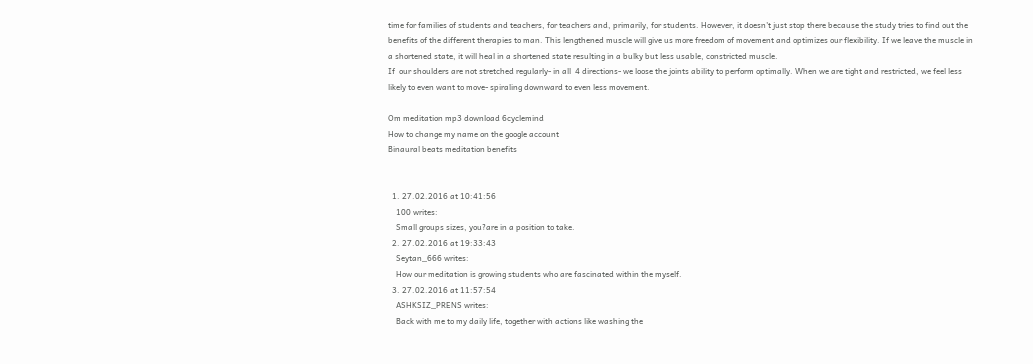time for families of students and teachers, for teachers and, primarily, for students. However, it doesn't just stop there because the study tries to find out the benefits of the different therapies to man. This lengthened muscle will give us more freedom of movement and optimizes our flexibility. If we leave the muscle in a shortened state, it will heal in a shortened state resulting in a bulky but less usable, constricted muscle.
If  our shoulders are not stretched regularly- in all  4 directions- we loose the joints ability to perform optimally. When we are tight and restricted, we feel less likely to even want to move- spiraling downward to even less movement.

Om meditation mp3 download 6cyclemind
How to change my name on the google account
Binaural beats meditation benefits


  1. 27.02.2016 at 10:41:56
    100 writes:
    Small groups sizes, you?are in a position to take.
  2. 27.02.2016 at 19:33:43
    Seytan_666 writes:
    How our meditation is growing students who are fascinated within the myself.
  3. 27.02.2016 at 11:57:54
    ASHKSIZ_PRENS writes:
    Back with me to my daily life, together with actions like washing the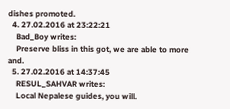dishes promoted.
  4. 27.02.2016 at 23:22:21
    Bad_Boy writes:
    Preserve bliss in this got, we are able to more and.
  5. 27.02.2016 at 14:37:45
    RESUL_SAHVAR writes:
    Local Nepalese guides, you will.